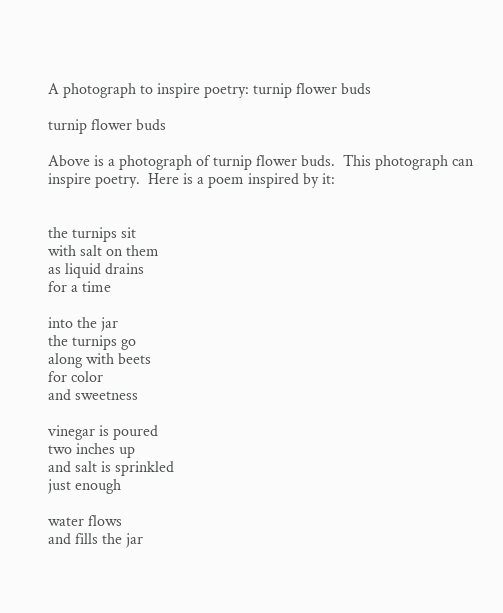A photograph to inspire poetry: turnip flower buds

turnip flower buds

Above is a photograph of turnip flower buds.  This photograph can inspire poetry.  Here is a poem inspired by it:


the turnips sit
with salt on them
as liquid drains
for a time

into the jar
the turnips go
along with beets
for color
and sweetness

vinegar is poured
two inches up
and salt is sprinkled
just enough

water flows
and fills the jar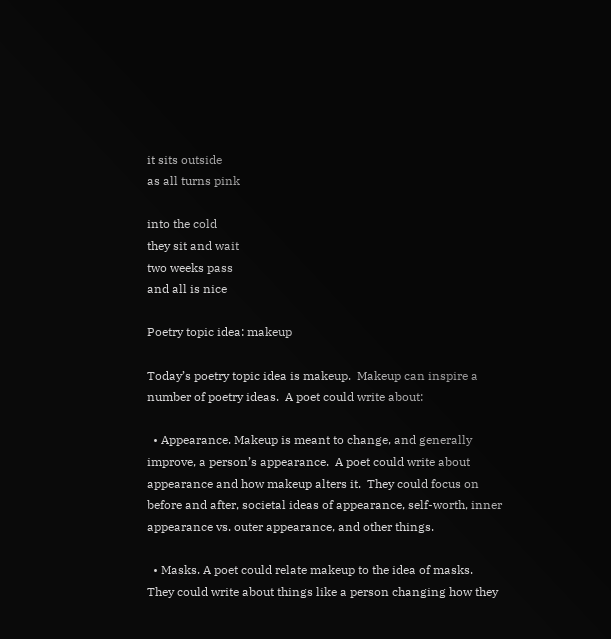it sits outside
as all turns pink

into the cold
they sit and wait
two weeks pass
and all is nice

Poetry topic idea: makeup

Today’s poetry topic idea is makeup.  Makeup can inspire a number of poetry ideas.  A poet could write about:

  • Appearance. Makeup is meant to change, and generally improve, a person’s appearance.  A poet could write about appearance and how makeup alters it.  They could focus on before and after, societal ideas of appearance, self-worth, inner appearance vs. outer appearance, and other things.

  • Masks. A poet could relate makeup to the idea of masks.  They could write about things like a person changing how they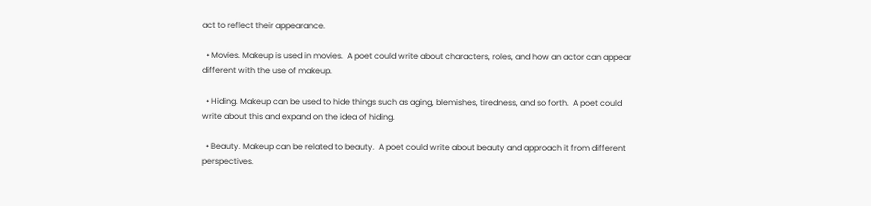act to reflect their appearance.

  • Movies. Makeup is used in movies.  A poet could write about characters, roles, and how an actor can appear different with the use of makeup.

  • Hiding. Makeup can be used to hide things such as aging, blemishes, tiredness, and so forth.  A poet could write about this and expand on the idea of hiding.

  • Beauty. Makeup can be related to beauty.  A poet could write about beauty and approach it from different perspectives.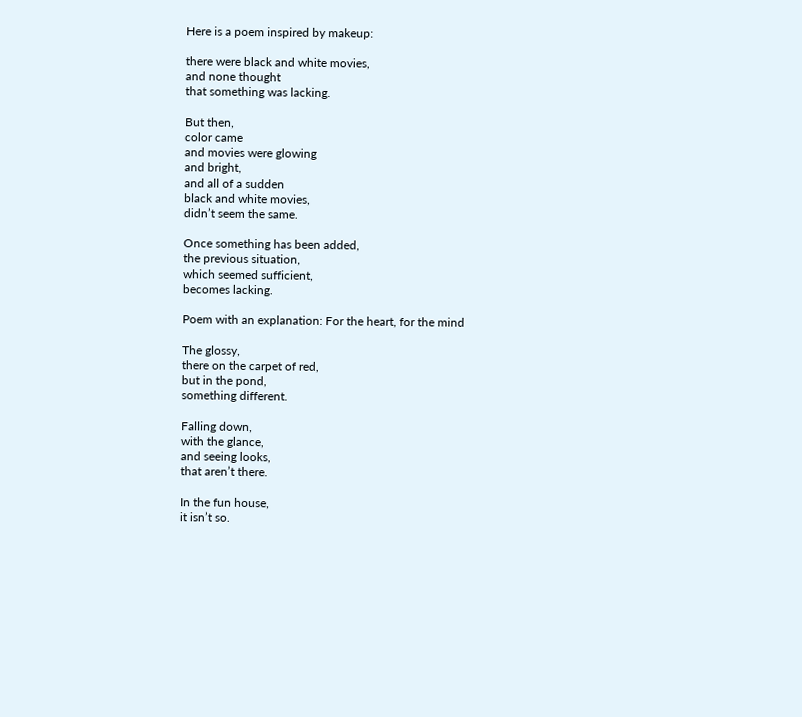Here is a poem inspired by makeup:

there were black and white movies,
and none thought
that something was lacking.

But then,
color came
and movies were glowing
and bright,
and all of a sudden
black and white movies,
didn’t seem the same.

Once something has been added,
the previous situation,
which seemed sufficient,
becomes lacking.

Poem with an explanation: For the heart, for the mind

The glossy,
there on the carpet of red,
but in the pond,
something different.

Falling down,
with the glance,
and seeing looks,
that aren’t there.

In the fun house,
it isn’t so.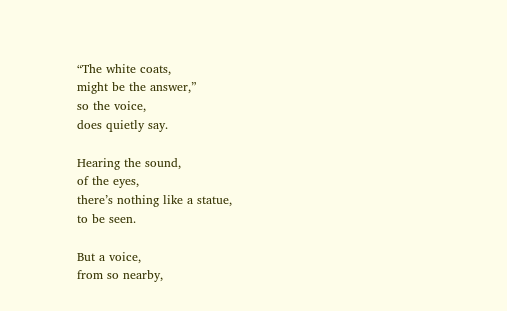“The white coats,
might be the answer,”
so the voice,
does quietly say.

Hearing the sound,
of the eyes,
there’s nothing like a statue,
to be seen.

But a voice,
from so nearby,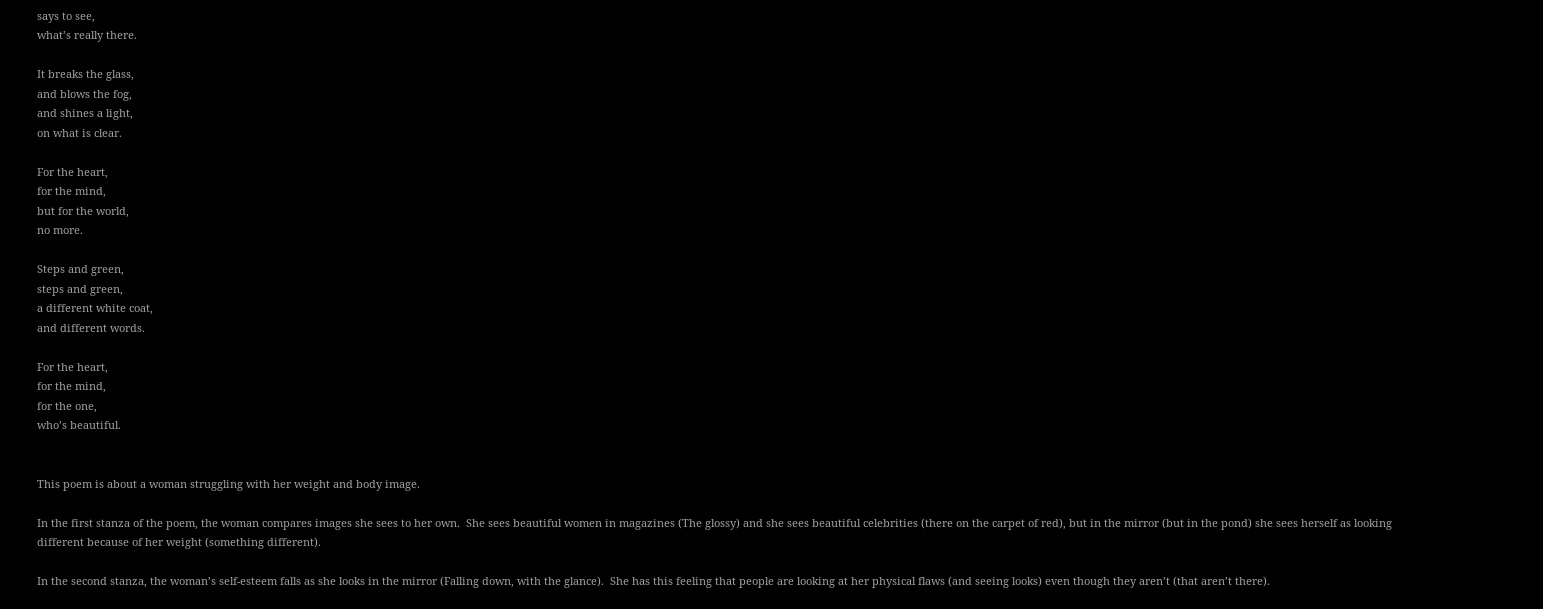says to see,
what’s really there.

It breaks the glass,
and blows the fog,
and shines a light,
on what is clear.

For the heart,
for the mind,
but for the world,
no more.

Steps and green,
steps and green,
a different white coat,
and different words.

For the heart,
for the mind,
for the one,
who’s beautiful.


This poem is about a woman struggling with her weight and body image.

In the first stanza of the poem, the woman compares images she sees to her own.  She sees beautiful women in magazines (The glossy) and she sees beautiful celebrities (there on the carpet of red), but in the mirror (but in the pond) she sees herself as looking different because of her weight (something different).

In the second stanza, the woman’s self-esteem falls as she looks in the mirror (Falling down, with the glance).  She has this feeling that people are looking at her physical flaws (and seeing looks) even though they aren’t (that aren’t there).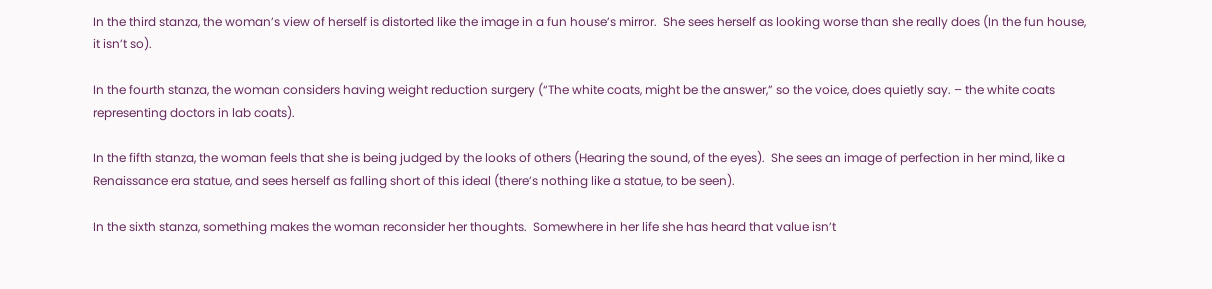In the third stanza, the woman’s view of herself is distorted like the image in a fun house’s mirror.  She sees herself as looking worse than she really does (In the fun house, it isn’t so).

In the fourth stanza, the woman considers having weight reduction surgery (“The white coats, might be the answer,” so the voice, does quietly say. – the white coats representing doctors in lab coats).

In the fifth stanza, the woman feels that she is being judged by the looks of others (Hearing the sound, of the eyes).  She sees an image of perfection in her mind, like a Renaissance era statue, and sees herself as falling short of this ideal (there’s nothing like a statue, to be seen).

In the sixth stanza, something makes the woman reconsider her thoughts.  Somewhere in her life she has heard that value isn’t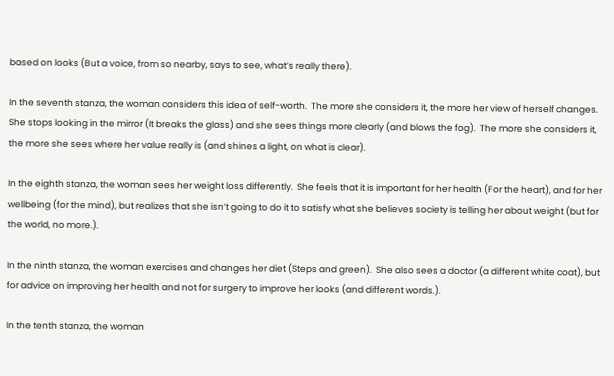based on looks (But a voice, from so nearby, says to see, what’s really there).

In the seventh stanza, the woman considers this idea of self-worth.  The more she considers it, the more her view of herself changes.  She stops looking in the mirror (It breaks the glass) and she sees things more clearly (and blows the fog).  The more she considers it, the more she sees where her value really is (and shines a light, on what is clear).

In the eighth stanza, the woman sees her weight loss differently.  She feels that it is important for her health (For the heart), and for her wellbeing (for the mind), but realizes that she isn’t going to do it to satisfy what she believes society is telling her about weight (but for the world, no more.).

In the ninth stanza, the woman exercises and changes her diet (Steps and green).  She also sees a doctor (a different white coat), but for advice on improving her health and not for surgery to improve her looks (and different words.).

In the tenth stanza, the woman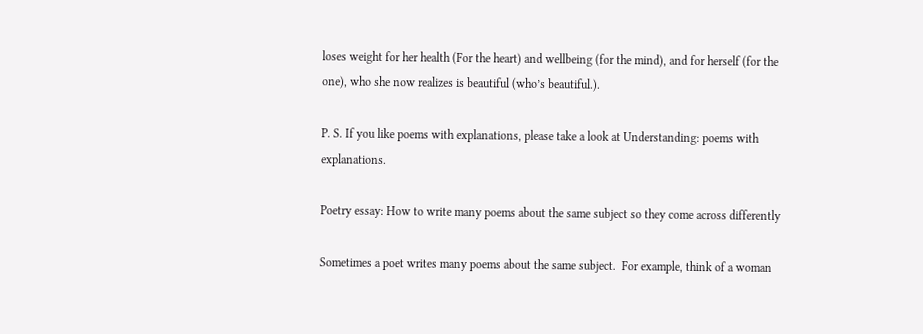loses weight for her health (For the heart) and wellbeing (for the mind), and for herself (for the one), who she now realizes is beautiful (who’s beautiful.).

P. S. If you like poems with explanations, please take a look at Understanding: poems with explanations.

Poetry essay: How to write many poems about the same subject so they come across differently

Sometimes a poet writes many poems about the same subject.  For example, think of a woman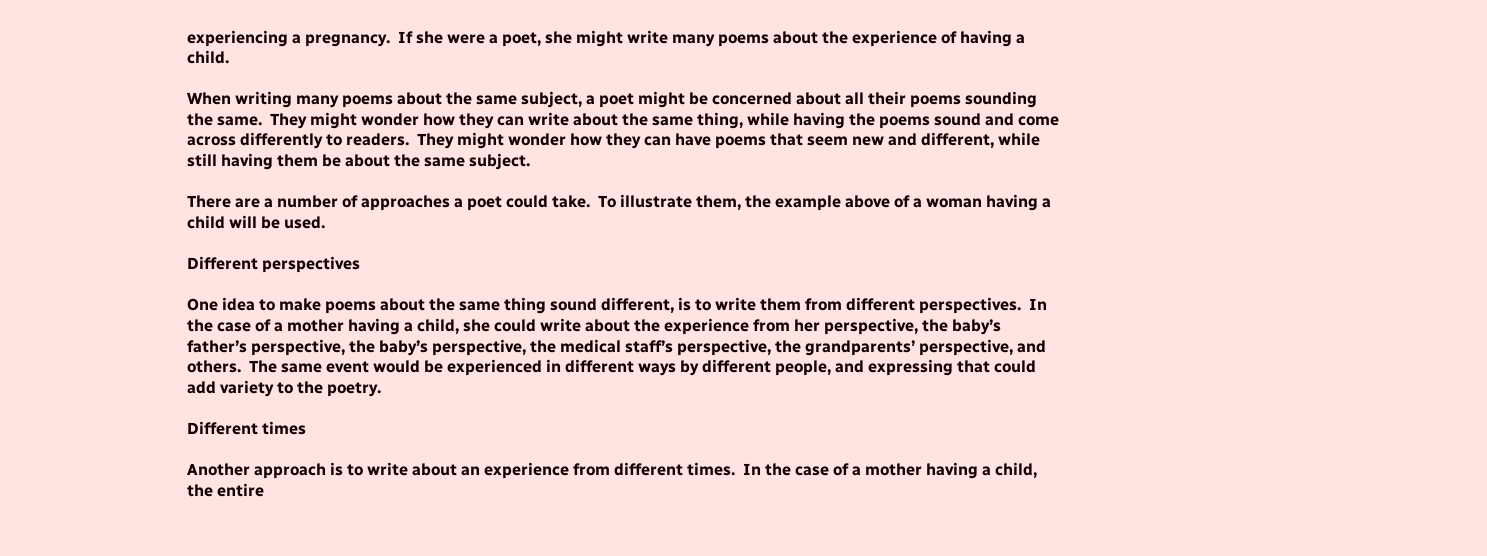experiencing a pregnancy.  If she were a poet, she might write many poems about the experience of having a child.

When writing many poems about the same subject, a poet might be concerned about all their poems sounding the same.  They might wonder how they can write about the same thing, while having the poems sound and come across differently to readers.  They might wonder how they can have poems that seem new and different, while still having them be about the same subject.

There are a number of approaches a poet could take.  To illustrate them, the example above of a woman having a child will be used.

Different perspectives

One idea to make poems about the same thing sound different, is to write them from different perspectives.  In the case of a mother having a child, she could write about the experience from her perspective, the baby’s father’s perspective, the baby’s perspective, the medical staff’s perspective, the grandparents’ perspective, and others.  The same event would be experienced in different ways by different people, and expressing that could add variety to the poetry.

Different times

Another approach is to write about an experience from different times.  In the case of a mother having a child, the entire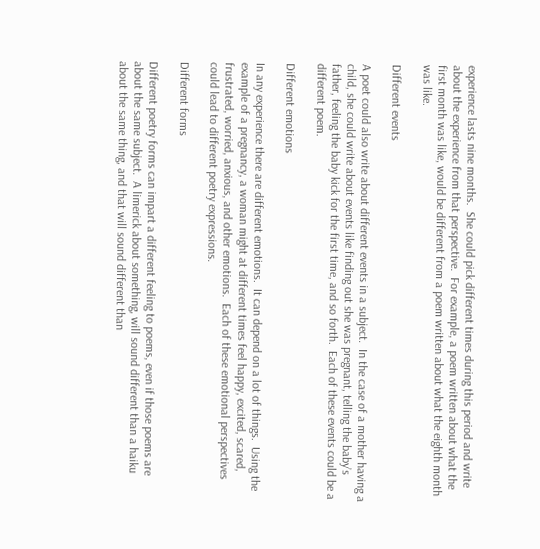experience lasts nine months.  She could pick different times during this period and write about the experience from that perspective.  For example, a poem written about what the first month was like, would be different from a poem written about what the eighth month was like.

Different events

A poet could also write about different events in a subject.  In the case of a mother having a child, she could write about events like finding out she was pregnant, telling the baby’s father, feeling the baby kick for the first time, and so forth.  Each of these events could be a different poem.

Different emotions

In any experience there are different emotions.  It can depend on a lot of things.  Using the example of a pregnancy, a woman might at different times feel happy, excited, scared, frustrated, worried, anxious, and other emotions.  Each of these emotional perspectives could lead to different poetry expressions.

Different forms

Different poetry forms can impart a different feeling to poems, even if those poems are about the same subject.  A limerick about something, will sound different than a haiku about the same thing, and that will sound different than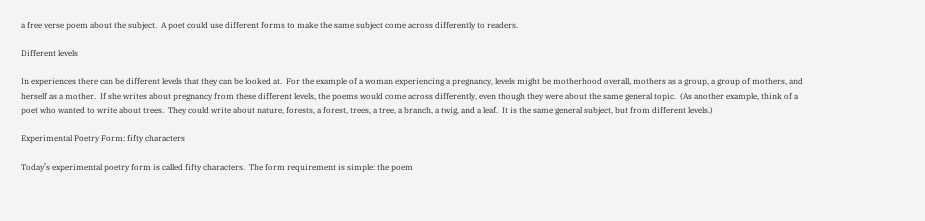a free verse poem about the subject.  A poet could use different forms to make the same subject come across differently to readers.

Different levels

In experiences there can be different levels that they can be looked at.  For the example of a woman experiencing a pregnancy, levels might be motherhood overall, mothers as a group, a group of mothers, and herself as a mother.  If she writes about pregnancy from these different levels, the poems would come across differently, even though they were about the same general topic.  (As another example, think of a poet who wanted to write about trees.  They could write about nature, forests, a forest, trees, a tree, a branch, a twig, and a leaf.  It is the same general subject, but from different levels.)

Experimental Poetry Form: fifty characters

Today’s experimental poetry form is called fifty characters.  The form requirement is simple: the poem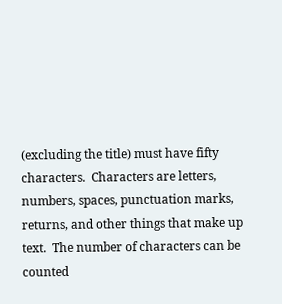(excluding the title) must have fifty characters.  Characters are letters, numbers, spaces, punctuation marks, returns, and other things that make up text.  The number of characters can be counted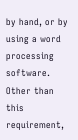by hand, or by using a word processing software.  Other than this requirement,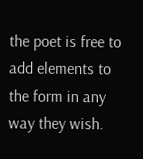the poet is free to add elements to the form in any way they wish.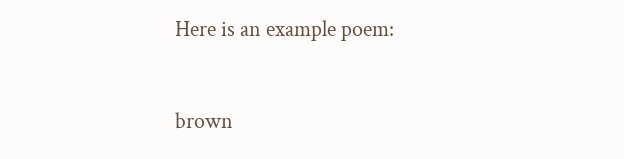Here is an example poem:


brown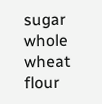sugar
whole wheat flour